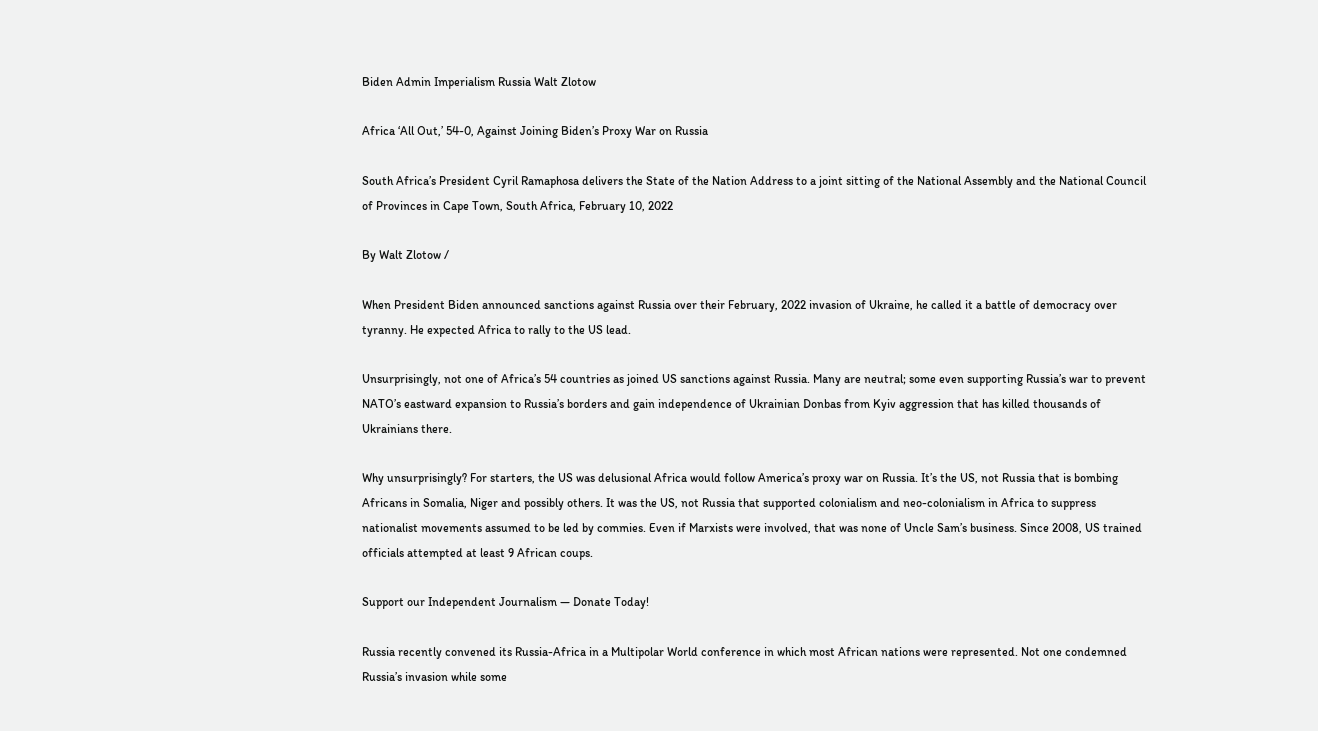Biden Admin Imperialism Russia Walt Zlotow

Africa ‘All Out,’ 54-0, Against Joining Biden’s Proxy War on Russia

South Africa’s President Cyril Ramaphosa delivers the State of the Nation Address to a joint sitting of the National Assembly and the National Council of Provinces in Cape Town, South Africa, February 10, 2022

By Walt Zlotow /

When President Biden announced sanctions against Russia over their February, 2022 invasion of Ukraine, he called it a battle of democracy over tyranny. He expected Africa to rally to the US lead.

Unsurprisingly, not one of Africa’s 54 countries as joined US sanctions against Russia. Many are neutral; some even supporting Russia’s war to prevent NATO’s eastward expansion to Russia’s borders and gain independence of Ukrainian Donbas from Kyiv aggression that has killed thousands of Ukrainians there.

Why unsurprisingly? For starters, the US was delusional Africa would follow America’s proxy war on Russia. It’s the US, not Russia that is bombing Africans in Somalia, Niger and possibly others. It was the US, not Russia that supported colonialism and neo-colonialism in Africa to suppress nationalist movements assumed to be led by commies. Even if Marxists were involved, that was none of Uncle Sam’s business. Since 2008, US trained officials attempted at least 9 African coups.

Support our Independent Journalism — Donate Today!

Russia recently convened its Russia-Africa in a Multipolar World conference in which most African nations were represented. Not one condemned Russia’s invasion while some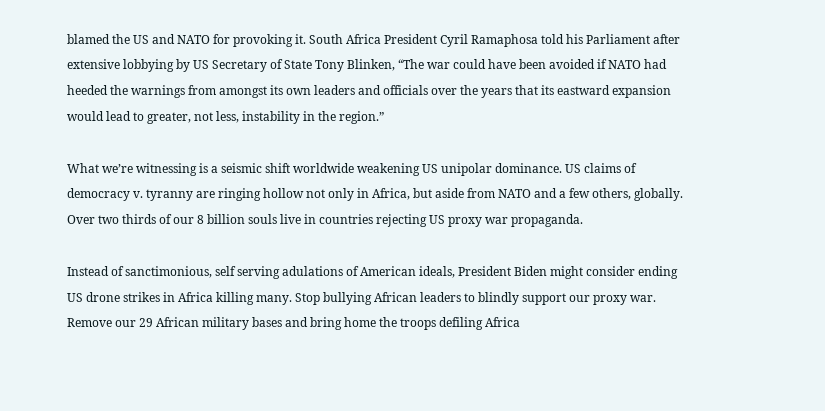blamed the US and NATO for provoking it. South Africa President Cyril Ramaphosa told his Parliament after extensive lobbying by US Secretary of State Tony Blinken, “The war could have been avoided if NATO had heeded the warnings from amongst its own leaders and officials over the years that its eastward expansion would lead to greater, not less, instability in the region.”

What we’re witnessing is a seismic shift worldwide weakening US unipolar dominance. US claims of democracy v. tyranny are ringing hollow not only in Africa, but aside from NATO and a few others, globally. Over two thirds of our 8 billion souls live in countries rejecting US proxy war propaganda.

Instead of sanctimonious, self serving adulations of American ideals, President Biden might consider ending US drone strikes in Africa killing many. Stop bullying African leaders to blindly support our proxy war. Remove our 29 African military bases and bring home the troops defiling Africa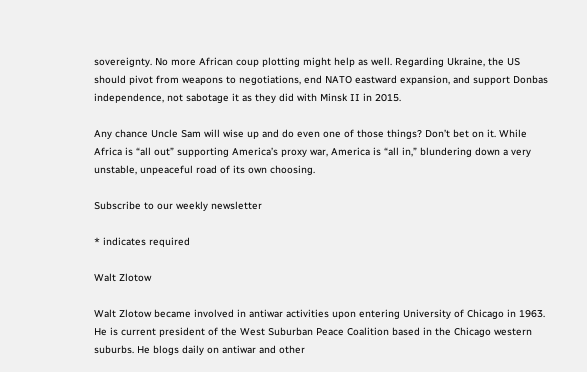sovereignty. No more African coup plotting might help as well. Regarding Ukraine, the US should pivot from weapons to negotiations, end NATO eastward expansion, and support Donbas independence, not sabotage it as they did with Minsk II in 2015.

Any chance Uncle Sam will wise up and do even one of those things? Don’t bet on it. While Africa is “all out” supporting America’s proxy war, America is “all in,” blundering down a very unstable, unpeaceful road of its own choosing.

Subscribe to our weekly newsletter

* indicates required

Walt Zlotow

Walt Zlotow became involved in antiwar activities upon entering University of Chicago in 1963. He is current president of the West Suburban Peace Coalition based in the Chicago western suburbs. He blogs daily on antiwar and other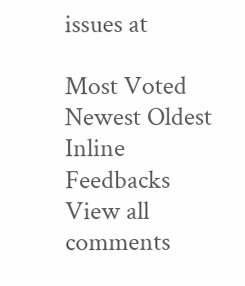issues at

Most Voted
Newest Oldest
Inline Feedbacks
View all comments